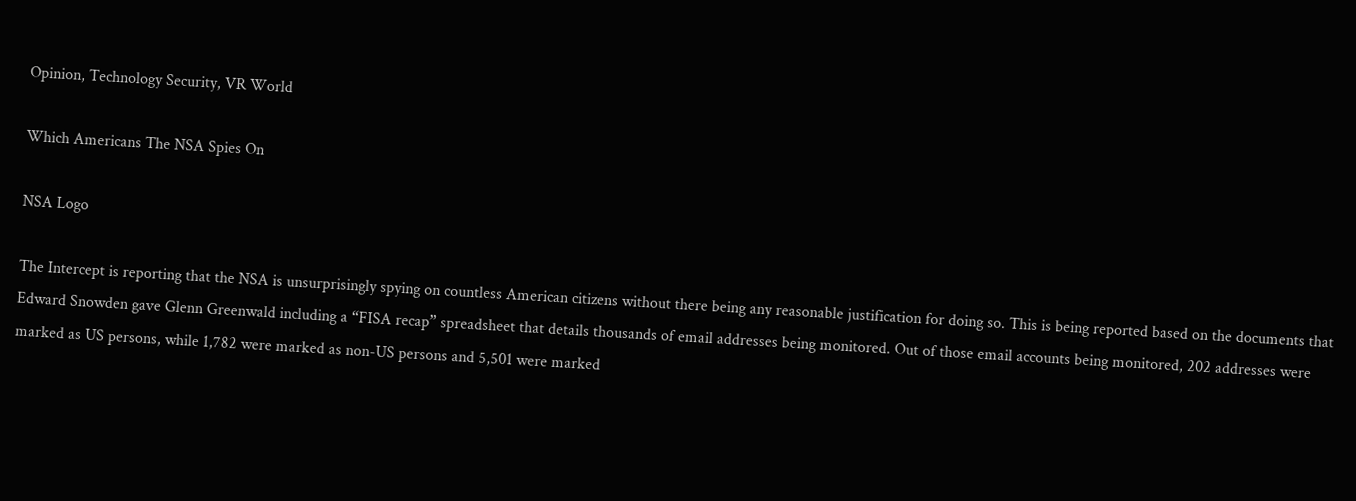Opinion, Technology Security, VR World

Which Americans The NSA Spies On

NSA Logo

The Intercept is reporting that the NSA is unsurprisingly spying on countless American citizens without there being any reasonable justification for doing so. This is being reported based on the documents that Edward Snowden gave Glenn Greenwald including a “FISA recap” spreadsheet that details thousands of email addresses being monitored. Out of those email accounts being monitored, 202 addresses were marked as US persons, while 1,782 were marked as non-US persons and 5,501 were marked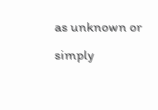as unknown or simply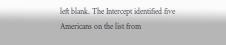left blank. The Intercept identified five Americans on the list from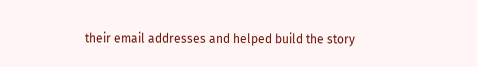their email addresses and helped build the story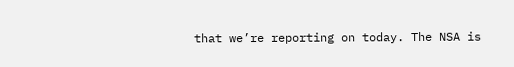that we’re reporting on today. The NSA is